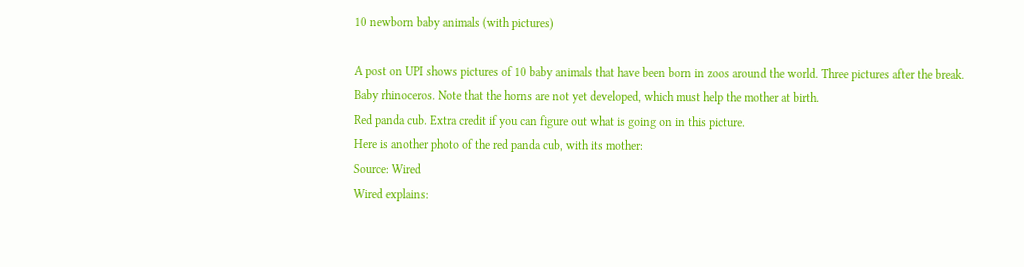10 newborn baby animals (with pictures)

A post on UPI shows pictures of 10 baby animals that have been born in zoos around the world. Three pictures after the break.
Baby rhinoceros. Note that the horns are not yet developed, which must help the mother at birth.
Red panda cub. Extra credit if you can figure out what is going on in this picture.
Here is another photo of the red panda cub, with its mother:
Source: Wired
Wired explains: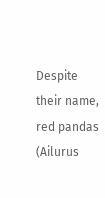Despite their name, red pandas (Ailurus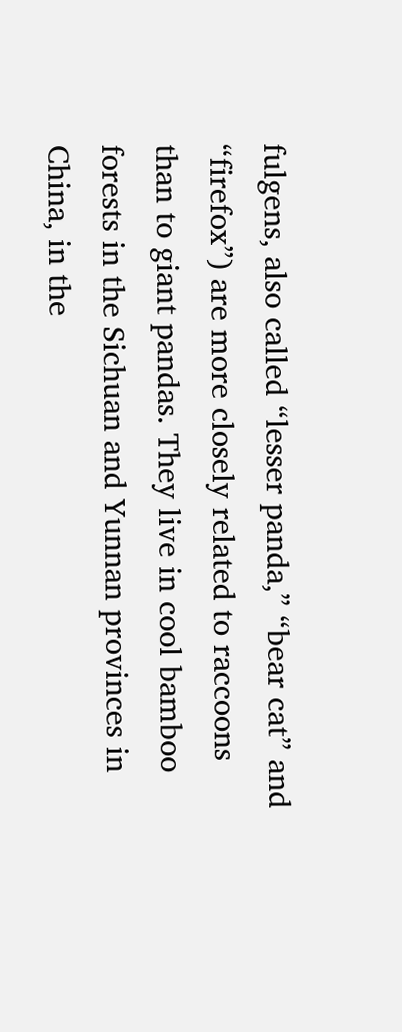fulgens, also called “lesser panda,” “bear cat” and “firefox”) are more closely related to raccoons than to giant pandas. They live in cool bamboo forests in the Sichuan and Yunnan provinces in China, in the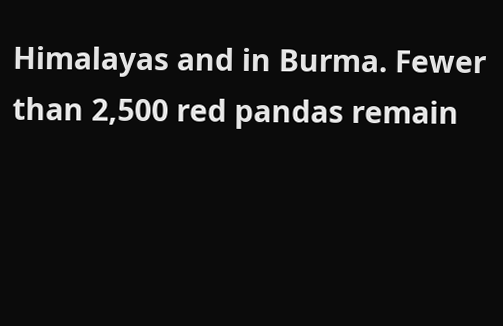Himalayas and in Burma. Fewer than 2,500 red pandas remain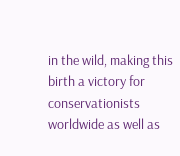in the wild, making this birth a victory for conservationists worldwide as well as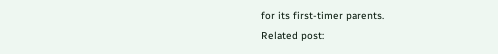for its first-timer parents.
Related post: